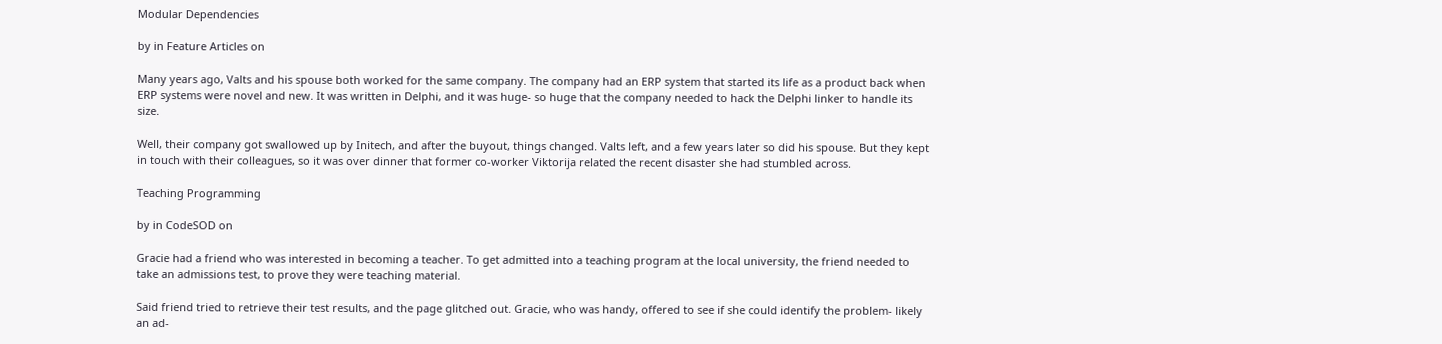Modular Dependencies

by in Feature Articles on

Many years ago, Valts and his spouse both worked for the same company. The company had an ERP system that started its life as a product back when ERP systems were novel and new. It was written in Delphi, and it was huge- so huge that the company needed to hack the Delphi linker to handle its size.

Well, their company got swallowed up by Initech, and after the buyout, things changed. Valts left, and a few years later so did his spouse. But they kept in touch with their colleagues, so it was over dinner that former co-worker Viktorija related the recent disaster she had stumbled across.

Teaching Programming

by in CodeSOD on

Gracie had a friend who was interested in becoming a teacher. To get admitted into a teaching program at the local university, the friend needed to take an admissions test, to prove they were teaching material.

Said friend tried to retrieve their test results, and the page glitched out. Gracie, who was handy, offered to see if she could identify the problem- likely an ad-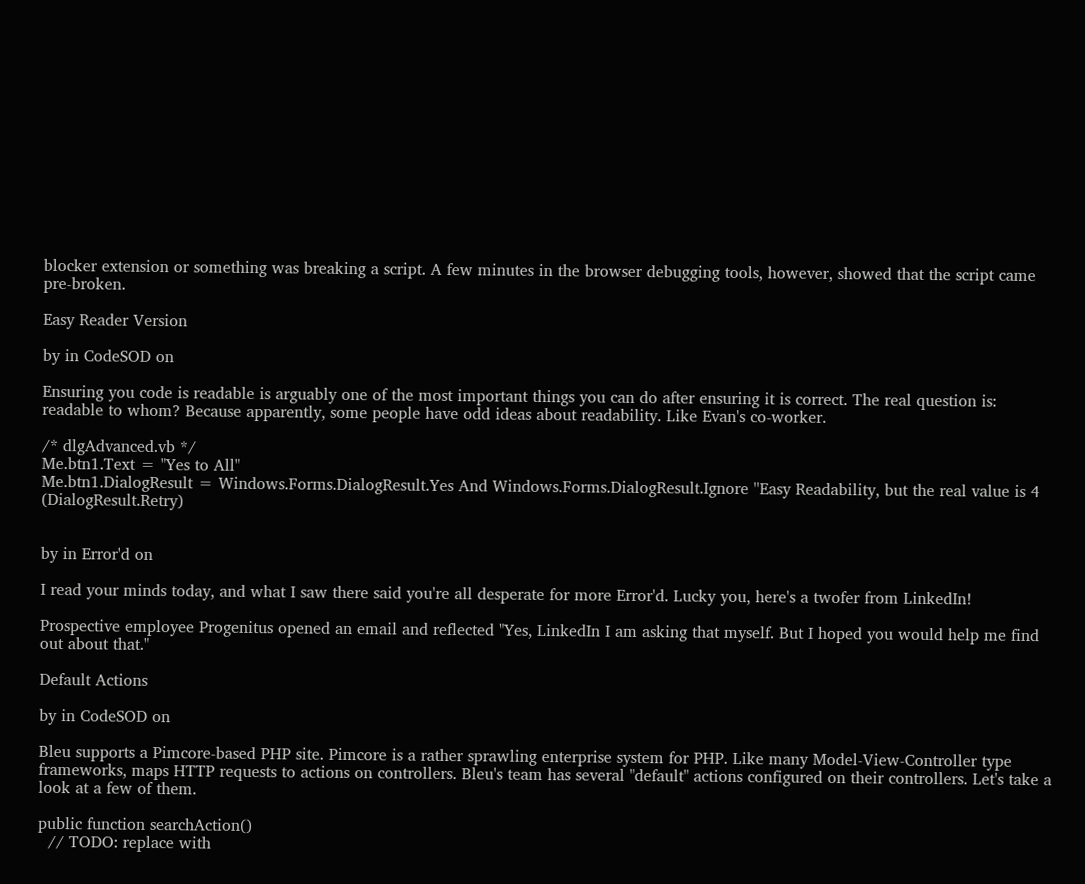blocker extension or something was breaking a script. A few minutes in the browser debugging tools, however, showed that the script came pre-broken.

Easy Reader Version

by in CodeSOD on

Ensuring you code is readable is arguably one of the most important things you can do after ensuring it is correct. The real question is: readable to whom? Because apparently, some people have odd ideas about readability. Like Evan's co-worker.

/* dlgAdvanced.vb */
Me.btn1.Text = "Yes to All"
Me.btn1.DialogResult = Windows.Forms.DialogResult.Yes And Windows.Forms.DialogResult.Ignore ''Easy Readability, but the real value is 4 (DialogResult.Retry)


by in Error'd on

I read your minds today, and what I saw there said you're all desperate for more Error'd. Lucky you, here's a twofer from LinkedIn!

Prospective employee Progenitus opened an email and reflected "Yes, LinkedIn I am asking that myself. But I hoped you would help me find out about that."

Default Actions

by in CodeSOD on

Bleu supports a Pimcore-based PHP site. Pimcore is a rather sprawling enterprise system for PHP. Like many Model-View-Controller type frameworks, maps HTTP requests to actions on controllers. Bleu's team has several "default" actions configured on their controllers. Let's take a look at a few of them.

public function searchAction()
  // TODO: replace with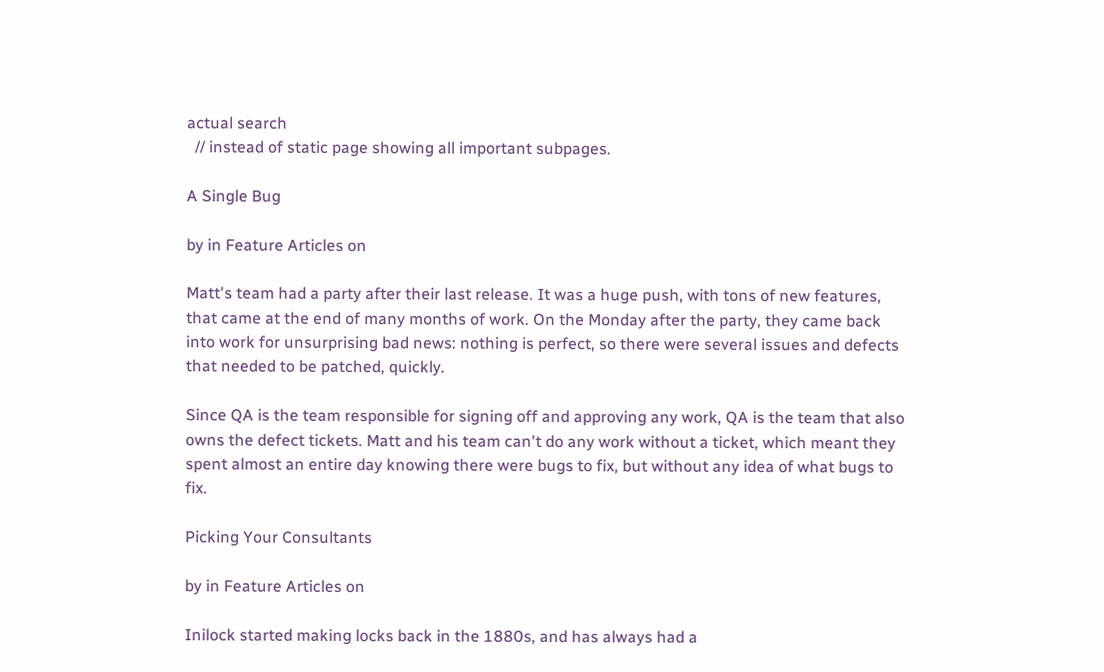actual search
  // instead of static page showing all important subpages.

A Single Bug

by in Feature Articles on

Matt's team had a party after their last release. It was a huge push, with tons of new features, that came at the end of many months of work. On the Monday after the party, they came back into work for unsurprising bad news: nothing is perfect, so there were several issues and defects that needed to be patched, quickly.

Since QA is the team responsible for signing off and approving any work, QA is the team that also owns the defect tickets. Matt and his team can't do any work without a ticket, which meant they spent almost an entire day knowing there were bugs to fix, but without any idea of what bugs to fix.

Picking Your Consultants

by in Feature Articles on

Inilock started making locks back in the 1880s, and has always had a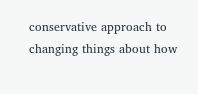conservative approach to changing things about how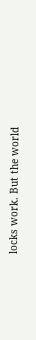locks work. But the world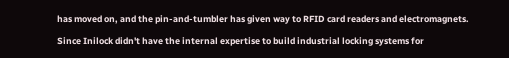has moved on, and the pin-and-tumbler has given way to RFID card readers and electromagnets.

Since Inilock didn't have the internal expertise to build industrial locking systems for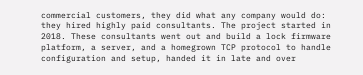commercial customers, they did what any company would do: they hired highly paid consultants. The project started in 2018. These consultants went out and build a lock firmware platform, a server, and a homegrown TCP protocol to handle configuration and setup, handed it in late and over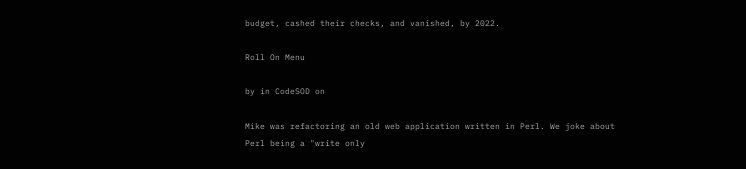budget, cashed their checks, and vanished, by 2022.

Roll On Menu

by in CodeSOD on

Mike was refactoring an old web application written in Perl. We joke about Perl being a "write only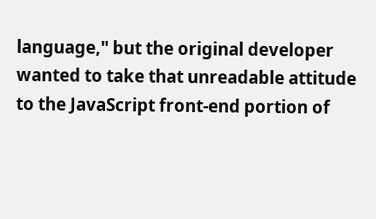language," but the original developer wanted to take that unreadable attitude to the JavaScript front-end portion of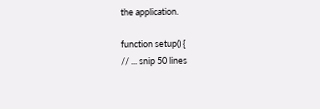the application.

function setup() {
// ... snip 50 lines